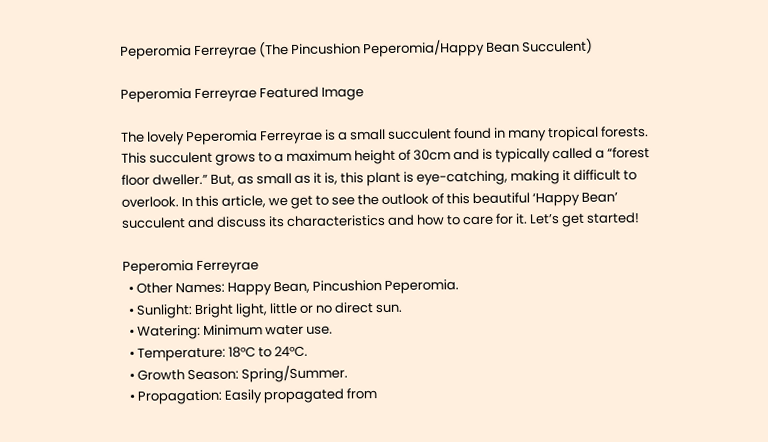Peperomia Ferreyrae (The Pincushion Peperomia/Happy Bean Succulent)

Peperomia Ferreyrae Featured Image

The lovely Peperomia Ferreyrae is a small succulent found in many tropical forests. This succulent grows to a maximum height of 30cm and is typically called a “forest floor dweller.” But, as small as it is, this plant is eye-catching, making it difficult to overlook. In this article, we get to see the outlook of this beautiful ‘Happy Bean’ succulent and discuss its characteristics and how to care for it. Let’s get started!

Peperomia Ferreyrae
  • Other Names: Happy Bean, Pincushion Peperomia.
  • Sunlight: Bright light, little or no direct sun.
  • Watering: Minimum water use.
  • Temperature: 18°C to 24°C.
  • Growth Season: Spring/Summer.
  • Propagation: Easily propagated from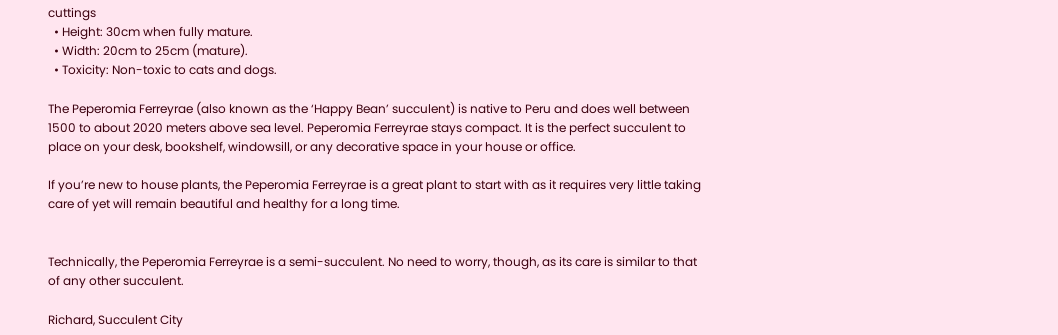cuttings
  • Height: 30cm when fully mature.
  • Width: 20cm to 25cm (mature).
  • Toxicity: Non-toxic to cats and dogs.

The Peperomia Ferreyrae (also known as the ‘Happy Bean’ succulent) is native to Peru and does well between 1500 to about 2020 meters above sea level. Peperomia Ferreyrae stays compact. It is the perfect succulent to place on your desk, bookshelf, windowsill, or any decorative space in your house or office.

If you’re new to house plants, the Peperomia Ferreyrae is a great plant to start with as it requires very little taking care of yet will remain beautiful and healthy for a long time.


Technically, the Peperomia Ferreyrae is a semi-succulent. No need to worry, though, as its care is similar to that of any other succulent.

Richard, Succulent City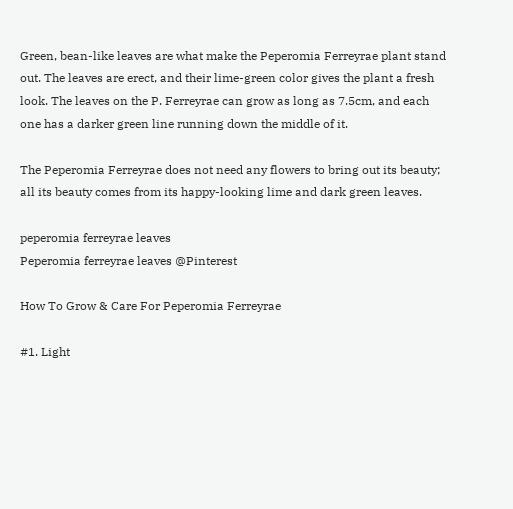Green, bean-like leaves are what make the Peperomia Ferreyrae plant stand out. The leaves are erect, and their lime-green color gives the plant a fresh look. The leaves on the P. Ferreyrae can grow as long as 7.5cm, and each one has a darker green line running down the middle of it.

The Peperomia Ferreyrae does not need any flowers to bring out its beauty; all its beauty comes from its happy-looking lime and dark green leaves.

peperomia ferreyrae leaves
Peperomia ferreyrae leaves @Pinterest

How To Grow & Care For Peperomia Ferreyrae

#1. Light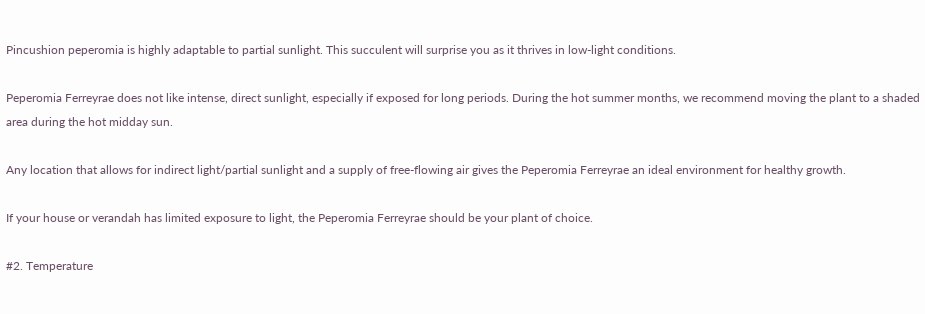Pincushion peperomia is highly adaptable to partial sunlight. This succulent will surprise you as it thrives in low-light conditions.

Peperomia Ferreyrae does not like intense, direct sunlight, especially if exposed for long periods. During the hot summer months, we recommend moving the plant to a shaded area during the hot midday sun.

Any location that allows for indirect light/partial sunlight and a supply of free-flowing air gives the Peperomia Ferreyrae an ideal environment for healthy growth.

If your house or verandah has limited exposure to light, the Peperomia Ferreyrae should be your plant of choice.

#2. Temperature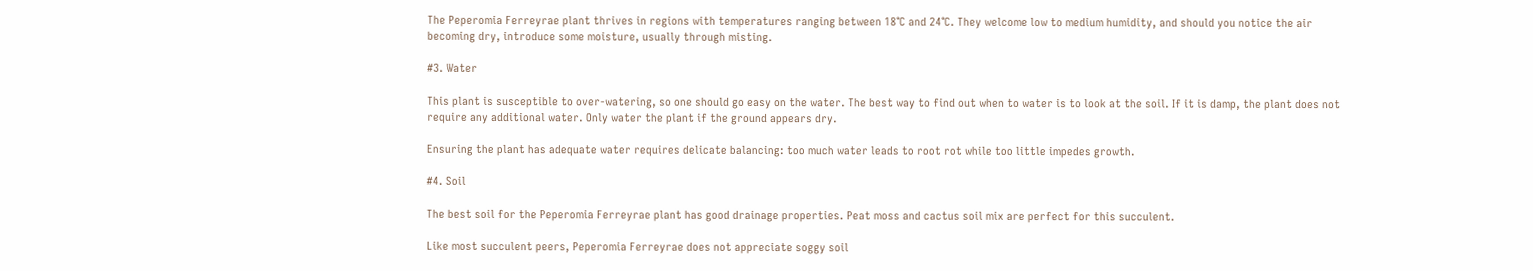The Peperomia Ferreyrae plant thrives in regions with temperatures ranging between 18°C and 24°C. They welcome low to medium humidity, and should you notice the air becoming dry, introduce some moisture, usually through misting.

#3. Water

This plant is susceptible to over-watering, so one should go easy on the water. The best way to find out when to water is to look at the soil. If it is damp, the plant does not require any additional water. Only water the plant if the ground appears dry.

Ensuring the plant has adequate water requires delicate balancing: too much water leads to root rot while too little impedes growth.

#4. Soil

The best soil for the Peperomia Ferreyrae plant has good drainage properties. Peat moss and cactus soil mix are perfect for this succulent.

Like most succulent peers, Peperomia Ferreyrae does not appreciate soggy soil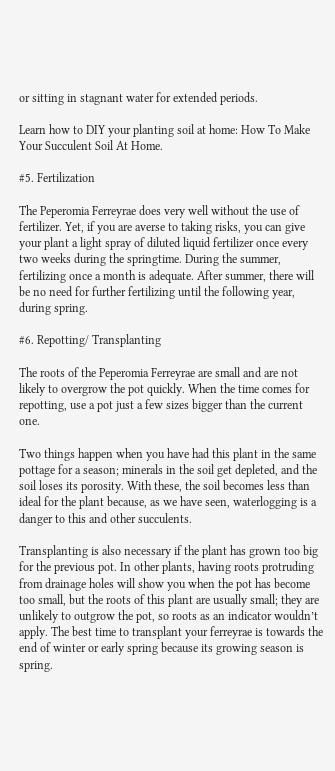or sitting in stagnant water for extended periods.

Learn how to DIY your planting soil at home: How To Make Your Succulent Soil At Home.

#5. Fertilization

The Peperomia Ferreyrae does very well without the use of fertilizer. Yet, if you are averse to taking risks, you can give your plant a light spray of diluted liquid fertilizer once every two weeks during the springtime. During the summer, fertilizing once a month is adequate. After summer, there will be no need for further fertilizing until the following year, during spring.

#6. Repotting/ Transplanting

The roots of the Peperomia Ferreyrae are small and are not likely to overgrow the pot quickly. When the time comes for repotting, use a pot just a few sizes bigger than the current one.

Two things happen when you have had this plant in the same pottage for a season; minerals in the soil get depleted, and the soil loses its porosity. With these, the soil becomes less than ideal for the plant because, as we have seen, waterlogging is a danger to this and other succulents.

Transplanting is also necessary if the plant has grown too big for the previous pot. In other plants, having roots protruding from drainage holes will show you when the pot has become too small, but the roots of this plant are usually small; they are unlikely to outgrow the pot, so roots as an indicator wouldn’t apply. The best time to transplant your ferreyrae is towards the end of winter or early spring because its growing season is spring.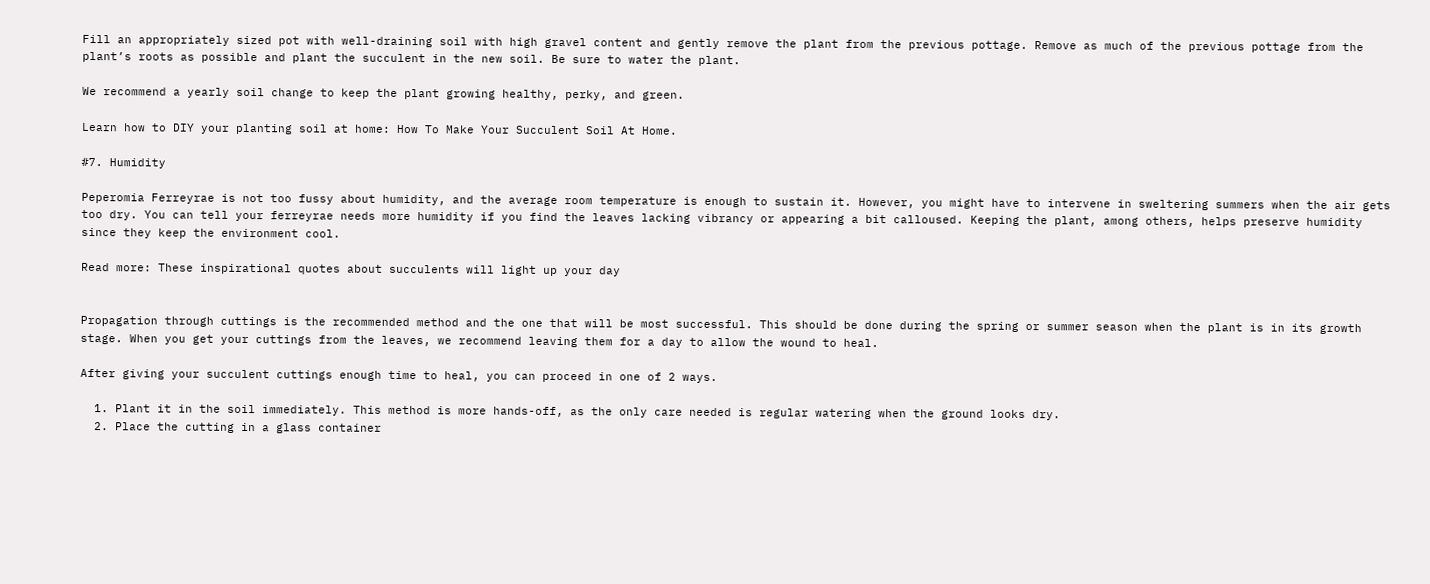Fill an appropriately sized pot with well-draining soil with high gravel content and gently remove the plant from the previous pottage. Remove as much of the previous pottage from the plant’s roots as possible and plant the succulent in the new soil. Be sure to water the plant.

We recommend a yearly soil change to keep the plant growing healthy, perky, and green.

Learn how to DIY your planting soil at home: How To Make Your Succulent Soil At Home.

#7. Humidity

Peperomia Ferreyrae is not too fussy about humidity, and the average room temperature is enough to sustain it. However, you might have to intervene in sweltering summers when the air gets too dry. You can tell your ferreyrae needs more humidity if you find the leaves lacking vibrancy or appearing a bit calloused. Keeping the plant, among others, helps preserve humidity since they keep the environment cool.

Read more: These inspirational quotes about succulents will light up your day


Propagation through cuttings is the recommended method and the one that will be most successful. This should be done during the spring or summer season when the plant is in its growth stage. When you get your cuttings from the leaves, we recommend leaving them for a day to allow the wound to heal.

After giving your succulent cuttings enough time to heal, you can proceed in one of 2 ways.

  1. Plant it in the soil immediately. This method is more hands-off, as the only care needed is regular watering when the ground looks dry.
  2. Place the cutting in a glass container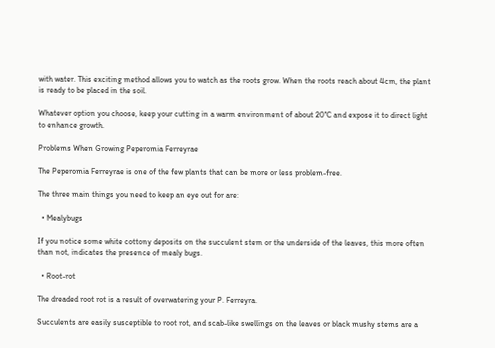with water. This exciting method allows you to watch as the roots grow. When the roots reach about 4cm, the plant is ready to be placed in the soil.

Whatever option you choose, keep your cutting in a warm environment of about 20°C and expose it to direct light to enhance growth.

Problems When Growing Peperomia Ferreyrae

The Peperomia Ferreyrae is one of the few plants that can be more or less problem-free.

The three main things you need to keep an eye out for are:

  • Mealybugs

If you notice some white cottony deposits on the succulent stem or the underside of the leaves, this more often than not, indicates the presence of mealy bugs.

  • Root-rot

The dreaded root rot is a result of overwatering your P. Ferreyra.

Succulents are easily susceptible to root rot, and scab-like swellings on the leaves or black mushy stems are a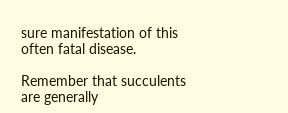sure manifestation of this often fatal disease.

Remember that succulents are generally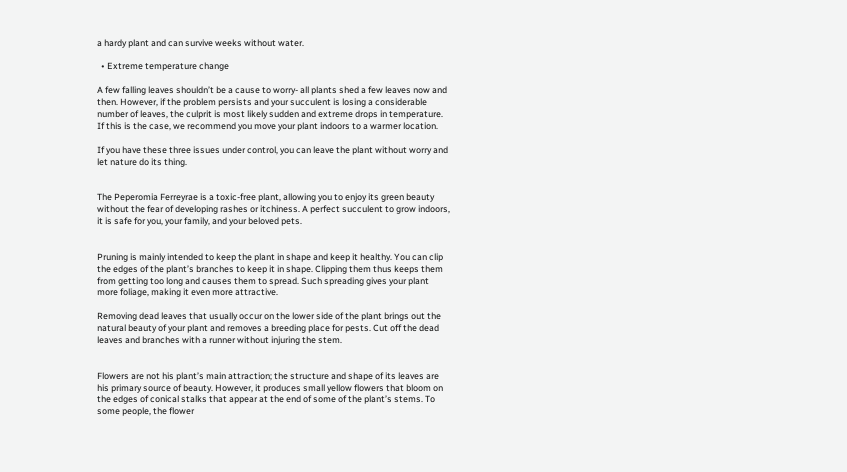a hardy plant and can survive weeks without water.

  • Extreme temperature change

A few falling leaves shouldn’t be a cause to worry- all plants shed a few leaves now and then. However, if the problem persists and your succulent is losing a considerable number of leaves, the culprit is most likely sudden and extreme drops in temperature. If this is the case, we recommend you move your plant indoors to a warmer location.

If you have these three issues under control, you can leave the plant without worry and let nature do its thing.


The Peperomia Ferreyrae is a toxic-free plant, allowing you to enjoy its green beauty without the fear of developing rashes or itchiness. A perfect succulent to grow indoors, it is safe for you, your family, and your beloved pets.


Pruning is mainly intended to keep the plant in shape and keep it healthy. You can clip the edges of the plant’s branches to keep it in shape. Clipping them thus keeps them from getting too long and causes them to spread. Such spreading gives your plant more foliage, making it even more attractive.

Removing dead leaves that usually occur on the lower side of the plant brings out the natural beauty of your plant and removes a breeding place for pests. Cut off the dead leaves and branches with a runner without injuring the stem.


Flowers are not his plant’s main attraction; the structure and shape of its leaves are his primary source of beauty. However, it produces small yellow flowers that bloom on the edges of conical stalks that appear at the end of some of the plant’s stems. To some people, the flower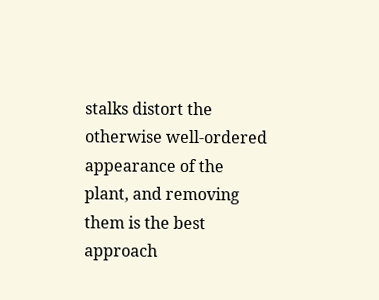stalks distort the otherwise well-ordered appearance of the plant, and removing them is the best approach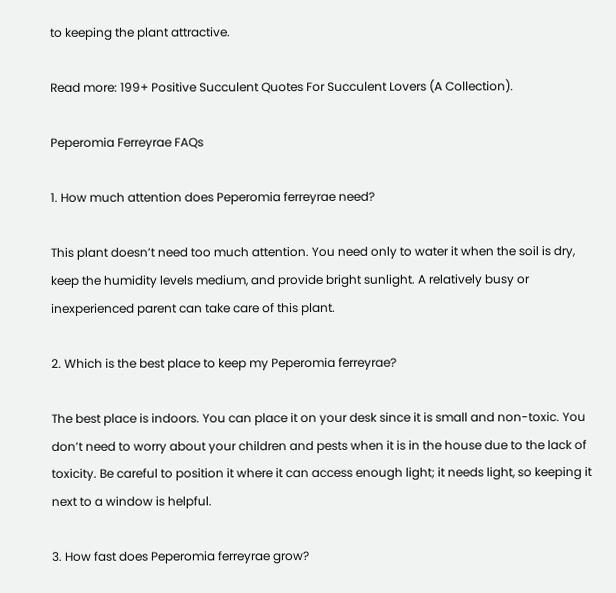to keeping the plant attractive.

Read more: 199+ Positive Succulent Quotes For Succulent Lovers (A Collection).

Peperomia Ferreyrae FAQs

1. How much attention does Peperomia ferreyrae need?

This plant doesn’t need too much attention. You need only to water it when the soil is dry, keep the humidity levels medium, and provide bright sunlight. A relatively busy or inexperienced parent can take care of this plant.

2. Which is the best place to keep my Peperomia ferreyrae?

The best place is indoors. You can place it on your desk since it is small and non-toxic. You don’t need to worry about your children and pests when it is in the house due to the lack of toxicity. Be careful to position it where it can access enough light; it needs light, so keeping it next to a window is helpful.

3. How fast does Peperomia ferreyrae grow?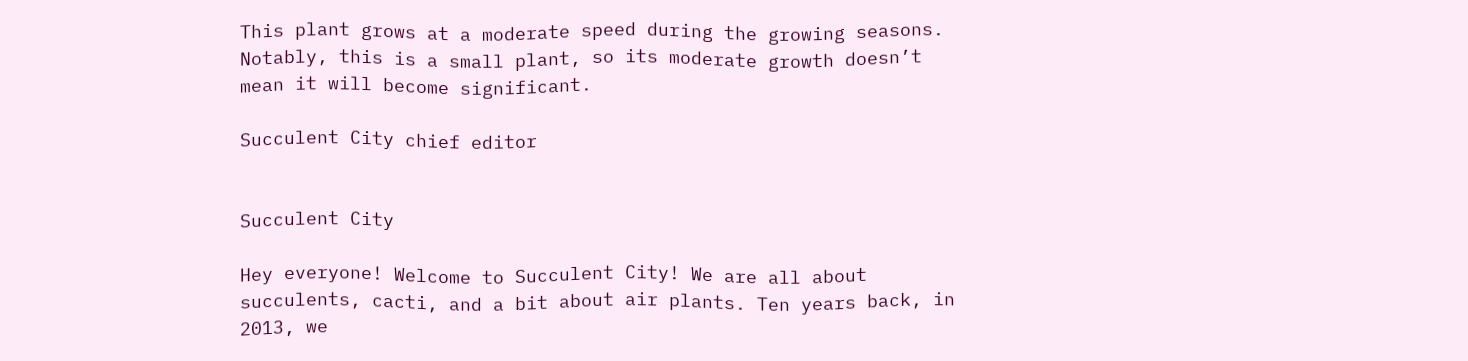This plant grows at a moderate speed during the growing seasons. Notably, this is a small plant, so its moderate growth doesn’t mean it will become significant.

Succulent City chief editor


Succulent City

Hey everyone! Welcome to Succulent City! We are all about succulents, cacti, and a bit about air plants. Ten years back, in 2013, we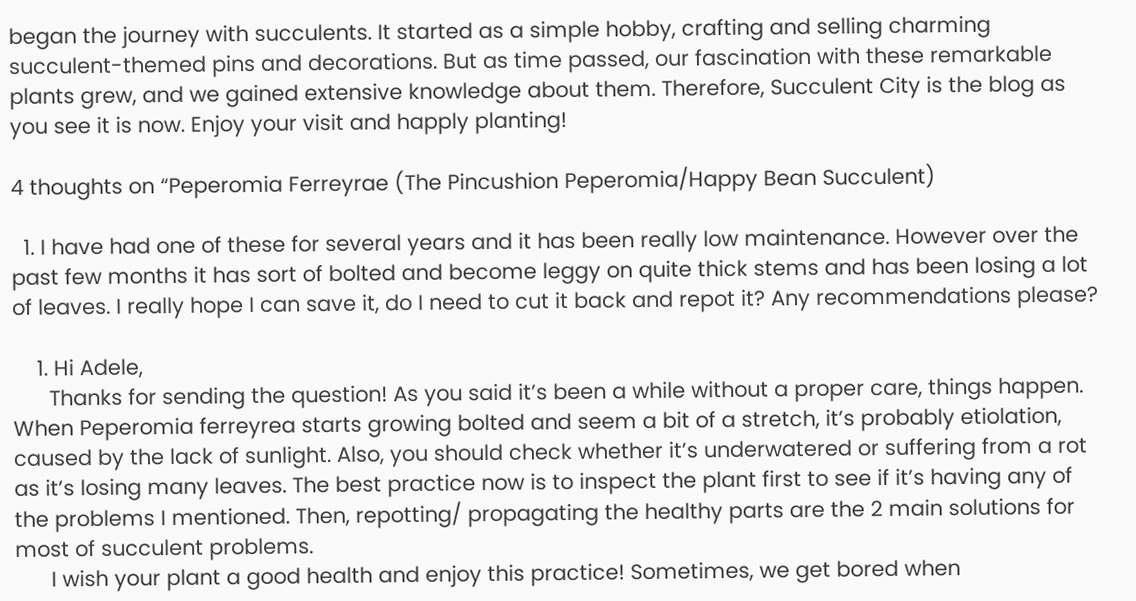began the journey with succulents. It started as a simple hobby, crafting and selling charming succulent-themed pins and decorations. But as time passed, our fascination with these remarkable plants grew, and we gained extensive knowledge about them. Therefore, Succulent City is the blog as you see it is now. Enjoy your visit and happly planting!

4 thoughts on “Peperomia Ferreyrae (The Pincushion Peperomia/Happy Bean Succulent)

  1. I have had one of these for several years and it has been really low maintenance. However over the past few months it has sort of bolted and become leggy on quite thick stems and has been losing a lot of leaves. I really hope I can save it, do I need to cut it back and repot it? Any recommendations please?

    1. Hi Adele,
      Thanks for sending the question! As you said it’s been a while without a proper care, things happen. When Peperomia ferreyrea starts growing bolted and seem a bit of a stretch, it’s probably etiolation, caused by the lack of sunlight. Also, you should check whether it’s underwatered or suffering from a rot as it’s losing many leaves. The best practice now is to inspect the plant first to see if it’s having any of the problems I mentioned. Then, repotting/ propagating the healthy parts are the 2 main solutions for most of succulent problems.
      I wish your plant a good health and enjoy this practice! Sometimes, we get bored when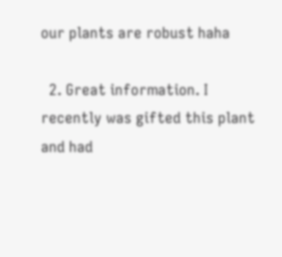our plants are robust haha

  2. Great information. I recently was gifted this plant and had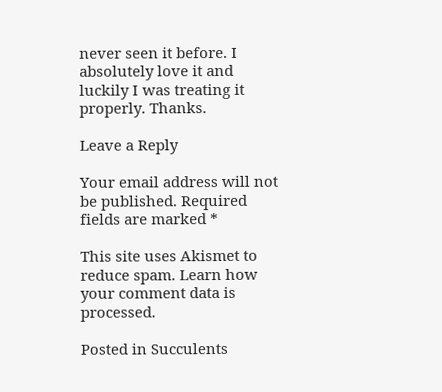never seen it before. I absolutely love it and luckily I was treating it properly. Thanks.

Leave a Reply

Your email address will not be published. Required fields are marked *

This site uses Akismet to reduce spam. Learn how your comment data is processed.

Posted in Succulents